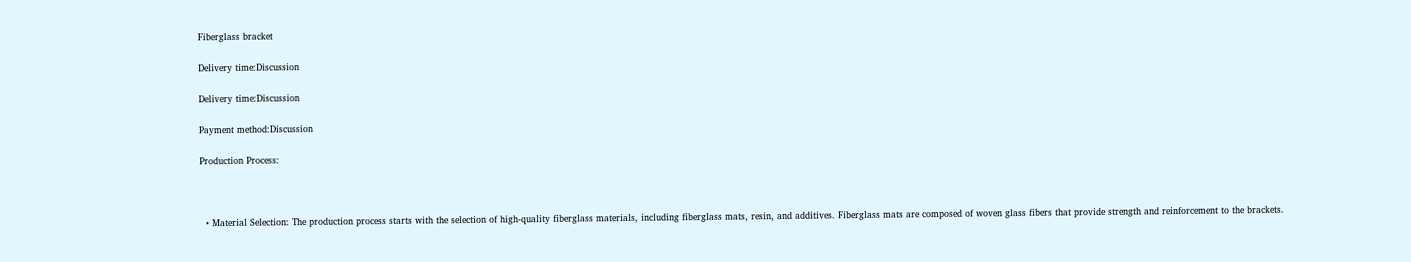Fiberglass bracket

Delivery time:Discussion

Delivery time:Discussion

Payment method:Discussion

Production Process:



  • Material Selection: The production process starts with the selection of high-quality fiberglass materials, including fiberglass mats, resin, and additives. Fiberglass mats are composed of woven glass fibers that provide strength and reinforcement to the brackets.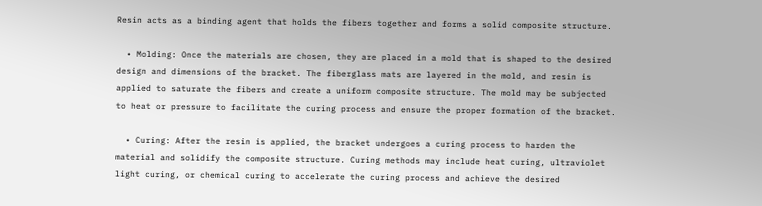Resin acts as a binding agent that holds the fibers together and forms a solid composite structure.

  • Molding: Once the materials are chosen, they are placed in a mold that is shaped to the desired design and dimensions of the bracket. The fiberglass mats are layered in the mold, and resin is applied to saturate the fibers and create a uniform composite structure. The mold may be subjected to heat or pressure to facilitate the curing process and ensure the proper formation of the bracket.

  • Curing: After the resin is applied, the bracket undergoes a curing process to harden the material and solidify the composite structure. Curing methods may include heat curing, ultraviolet light curing, or chemical curing to accelerate the curing process and achieve the desired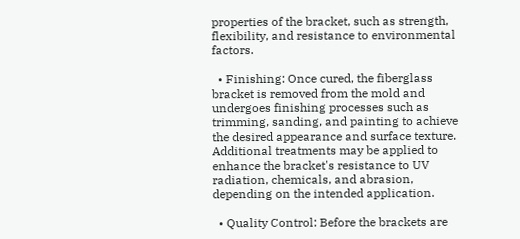properties of the bracket, such as strength, flexibility, and resistance to environmental factors.

  • Finishing: Once cured, the fiberglass bracket is removed from the mold and undergoes finishing processes such as trimming, sanding, and painting to achieve the desired appearance and surface texture. Additional treatments may be applied to enhance the bracket's resistance to UV radiation, chemicals, and abrasion, depending on the intended application.

  • Quality Control: Before the brackets are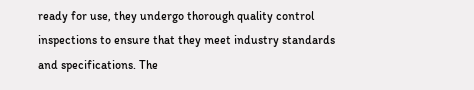ready for use, they undergo thorough quality control inspections to ensure that they meet industry standards and specifications. The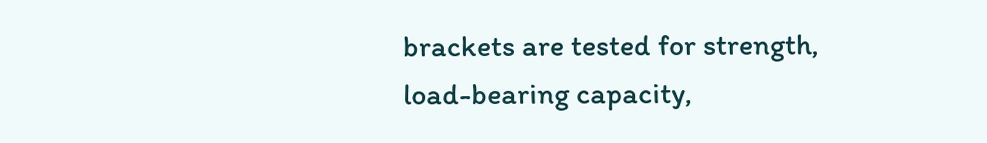brackets are tested for strength, load-bearing capacity,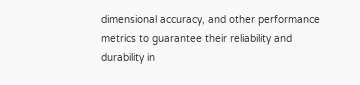dimensional accuracy, and other performance metrics to guarantee their reliability and durability in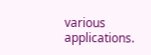various applications.